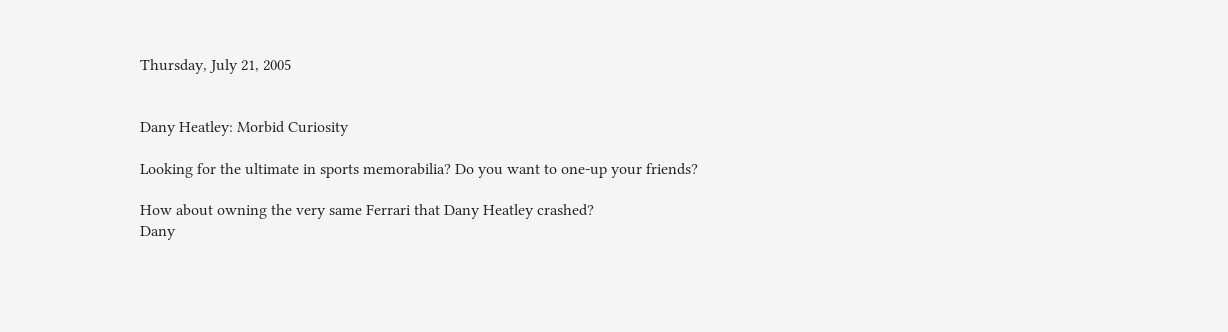Thursday, July 21, 2005


Dany Heatley: Morbid Curiosity

Looking for the ultimate in sports memorabilia? Do you want to one-up your friends?

How about owning the very same Ferrari that Dany Heatley crashed?
Dany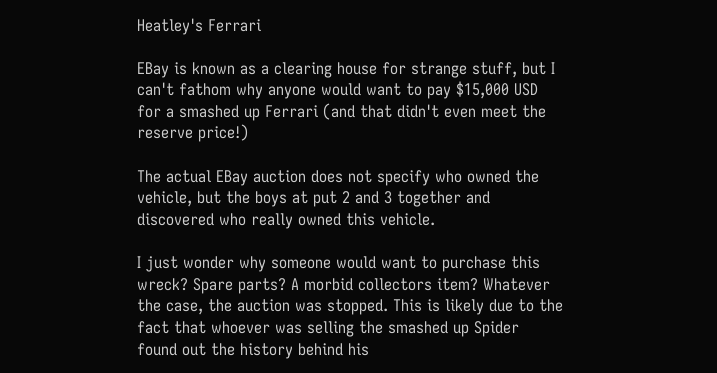Heatley's Ferrari

EBay is known as a clearing house for strange stuff, but I can't fathom why anyone would want to pay $15,000 USD for a smashed up Ferrari (and that didn't even meet the reserve price!)

The actual EBay auction does not specify who owned the vehicle, but the boys at put 2 and 3 together and discovered who really owned this vehicle.

I just wonder why someone would want to purchase this wreck? Spare parts? A morbid collectors item? Whatever the case, the auction was stopped. This is likely due to the fact that whoever was selling the smashed up Spider found out the history behind his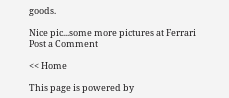goods.

Nice pic...some more pictures at Ferrari
Post a Comment

<< Home

This page is powered by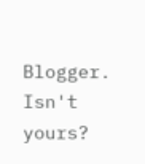Blogger. Isn't yours?